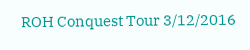ROH Conquest Tour 3/12/2016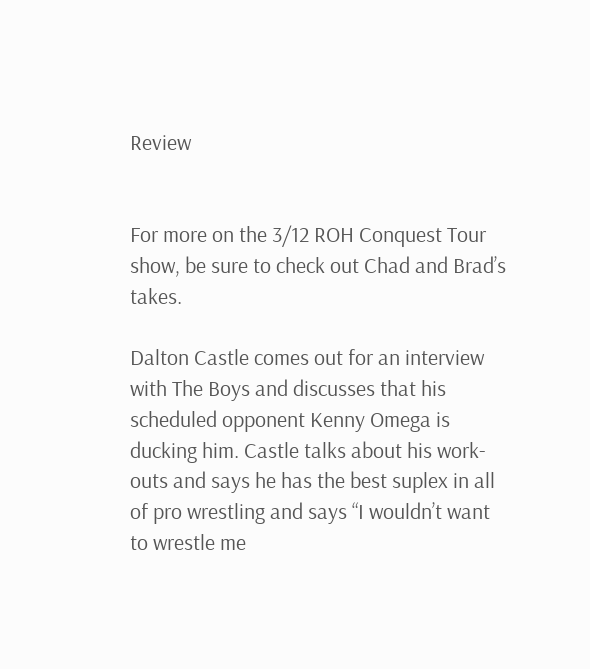Review


For more on the 3/12 ROH Conquest Tour show, be sure to check out Chad and Brad’s takes.

Dalton Castle comes out for an interview with The Boys and discusses that his scheduled opponent Kenny Omega is ducking him. Castle talks about his work-outs and says he has the best suplex in all of pro wrestling and says “I wouldn’t want to wrestle me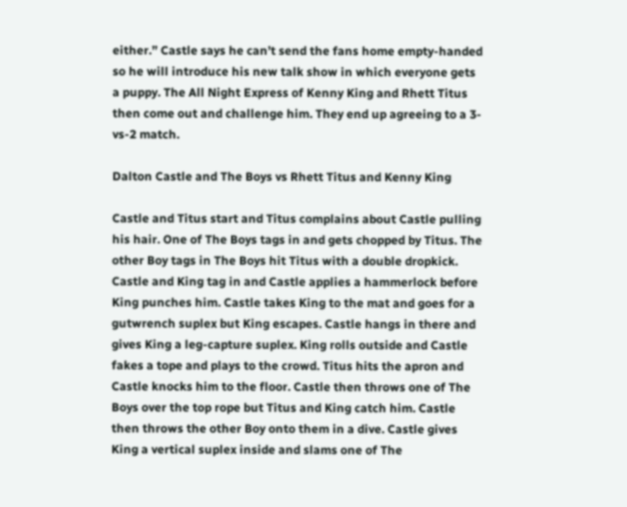either.” Castle says he can’t send the fans home empty-handed so he will introduce his new talk show in which everyone gets a puppy. The All Night Express of Kenny King and Rhett Titus then come out and challenge him. They end up agreeing to a 3-vs-2 match.

Dalton Castle and The Boys vs Rhett Titus and Kenny King

Castle and Titus start and Titus complains about Castle pulling his hair. One of The Boys tags in and gets chopped by Titus. The other Boy tags in The Boys hit Titus with a double dropkick. Castle and King tag in and Castle applies a hammerlock before King punches him. Castle takes King to the mat and goes for a gutwrench suplex but King escapes. Castle hangs in there and gives King a leg-capture suplex. King rolls outside and Castle fakes a tope and plays to the crowd. Titus hits the apron and Castle knocks him to the floor. Castle then throws one of The Boys over the top rope but Titus and King catch him. Castle then throws the other Boy onto them in a dive. Castle gives King a vertical suplex inside and slams one of The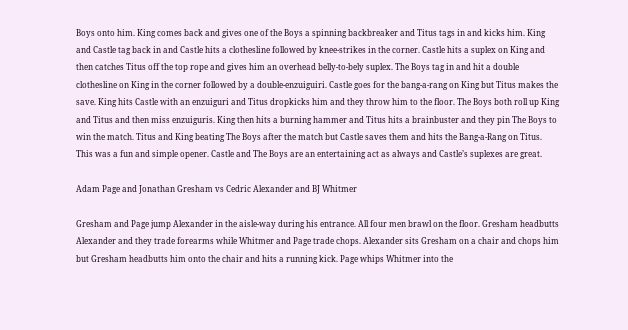Boys onto him. King comes back and gives one of the Boys a spinning backbreaker and Titus tags in and kicks him. King and Castle tag back in and Castle hits a clothesline followed by knee-strikes in the corner. Castle hits a suplex on King and then catches Titus off the top rope and gives him an overhead belly-to-bely suplex. The Boys tag in and hit a double clothesline on King in the corner followed by a double-enzuiguiri. Castle goes for the bang-a-rang on King but Titus makes the save. King hits Castle with an enzuiguri and Titus dropkicks him and they throw him to the floor. The Boys both roll up King and Titus and then miss enzuiguris. King then hits a burning hammer and Titus hits a brainbuster and they pin The Boys to win the match. Titus and King beating The Boys after the match but Castle saves them and hits the Bang-a-Rang on Titus. This was a fun and simple opener. Castle and The Boys are an entertaining act as always and Castle’s suplexes are great.

Adam Page and Jonathan Gresham vs Cedric Alexander and BJ Whitmer

Gresham and Page jump Alexander in the aisle-way during his entrance. All four men brawl on the floor. Gresham headbutts Alexander and they trade forearms while Whitmer and Page trade chops. Alexander sits Gresham on a chair and chops him but Gresham headbutts him onto the chair and hits a running kick. Page whips Whitmer into the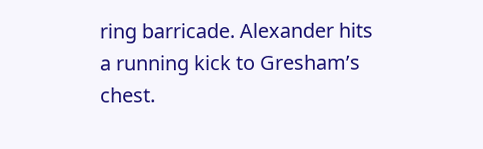ring barricade. Alexander hits a running kick to Gresham’s chest.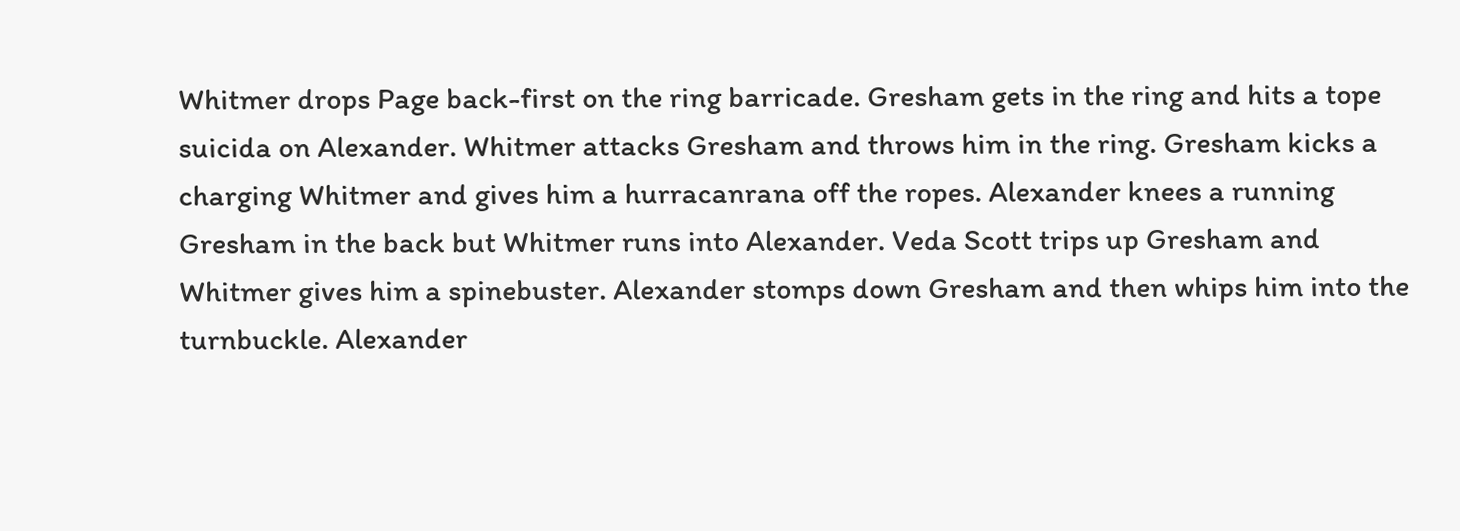Whitmer drops Page back-first on the ring barricade. Gresham gets in the ring and hits a tope suicida on Alexander. Whitmer attacks Gresham and throws him in the ring. Gresham kicks a charging Whitmer and gives him a hurracanrana off the ropes. Alexander knees a running Gresham in the back but Whitmer runs into Alexander. Veda Scott trips up Gresham and Whitmer gives him a spinebuster. Alexander stomps down Gresham and then whips him into the turnbuckle. Alexander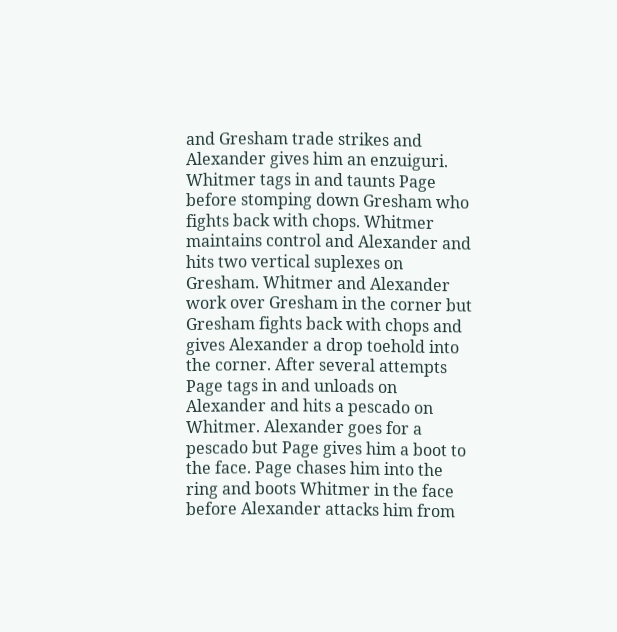and Gresham trade strikes and Alexander gives him an enzuiguri. Whitmer tags in and taunts Page before stomping down Gresham who fights back with chops. Whitmer maintains control and Alexander and hits two vertical suplexes on Gresham. Whitmer and Alexander work over Gresham in the corner but Gresham fights back with chops and gives Alexander a drop toehold into the corner. After several attempts Page tags in and unloads on Alexander and hits a pescado on Whitmer. Alexander goes for a pescado but Page gives him a boot to the face. Page chases him into the ring and boots Whitmer in the face before Alexander attacks him from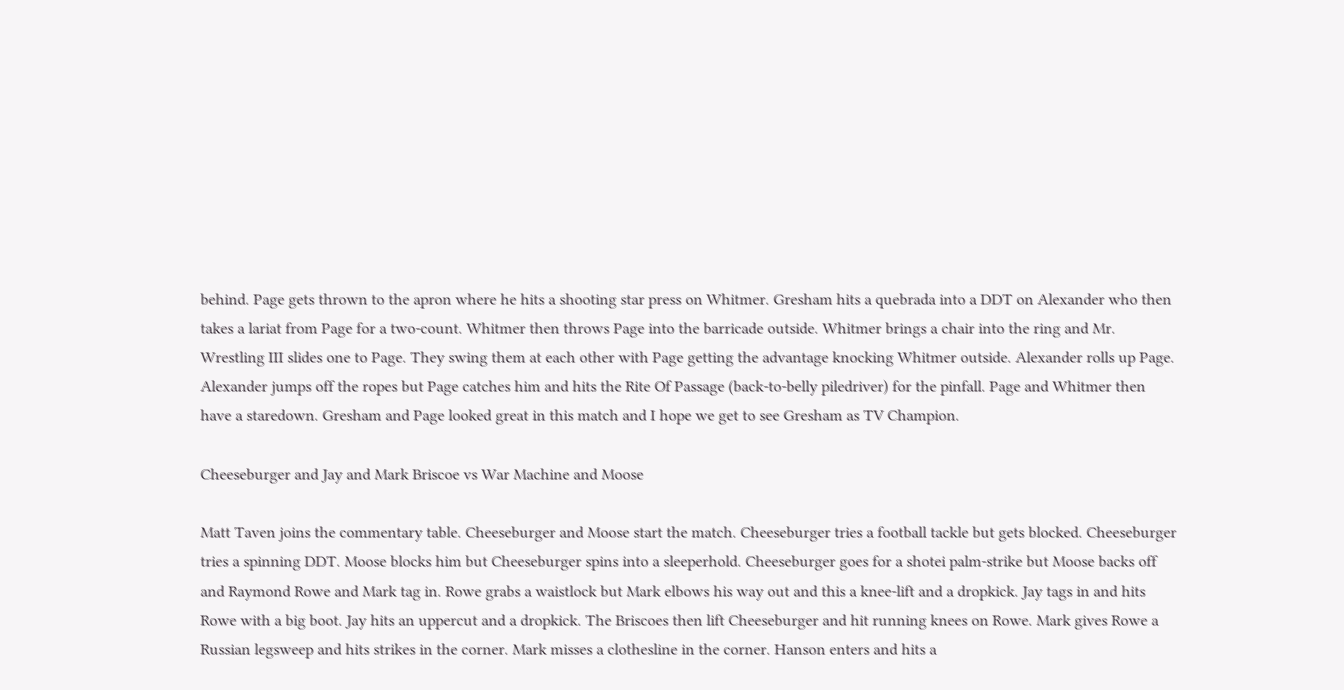behind. Page gets thrown to the apron where he hits a shooting star press on Whitmer. Gresham hits a quebrada into a DDT on Alexander who then takes a lariat from Page for a two-count. Whitmer then throws Page into the barricade outside. Whitmer brings a chair into the ring and Mr. Wrestling III slides one to Page. They swing them at each other with Page getting the advantage knocking Whitmer outside. Alexander rolls up Page. Alexander jumps off the ropes but Page catches him and hits the Rite Of Passage (back-to-belly piledriver) for the pinfall. Page and Whitmer then have a staredown. Gresham and Page looked great in this match and I hope we get to see Gresham as TV Champion.

Cheeseburger and Jay and Mark Briscoe vs War Machine and Moose

Matt Taven joins the commentary table. Cheeseburger and Moose start the match. Cheeseburger tries a football tackle but gets blocked. Cheeseburger tries a spinning DDT. Moose blocks him but Cheeseburger spins into a sleeperhold. Cheeseburger goes for a shotei palm-strike but Moose backs off and Raymond Rowe and Mark tag in. Rowe grabs a waistlock but Mark elbows his way out and this a knee-lift and a dropkick. Jay tags in and hits Rowe with a big boot. Jay hits an uppercut and a dropkick. The Briscoes then lift Cheeseburger and hit running knees on Rowe. Mark gives Rowe a Russian legsweep and hits strikes in the corner. Mark misses a clothesline in the corner. Hanson enters and hits a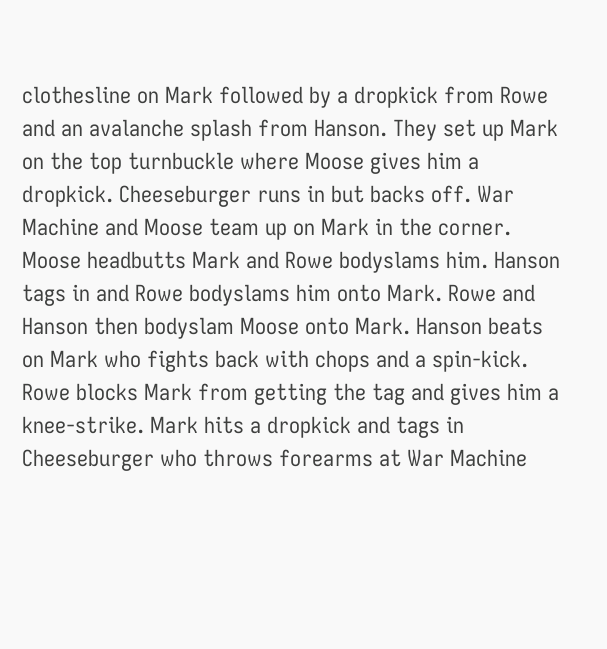clothesline on Mark followed by a dropkick from Rowe and an avalanche splash from Hanson. They set up Mark on the top turnbuckle where Moose gives him a dropkick. Cheeseburger runs in but backs off. War Machine and Moose team up on Mark in the corner. Moose headbutts Mark and Rowe bodyslams him. Hanson tags in and Rowe bodyslams him onto Mark. Rowe and Hanson then bodyslam Moose onto Mark. Hanson beats on Mark who fights back with chops and a spin-kick. Rowe blocks Mark from getting the tag and gives him a knee-strike. Mark hits a dropkick and tags in Cheeseburger who throws forearms at War Machine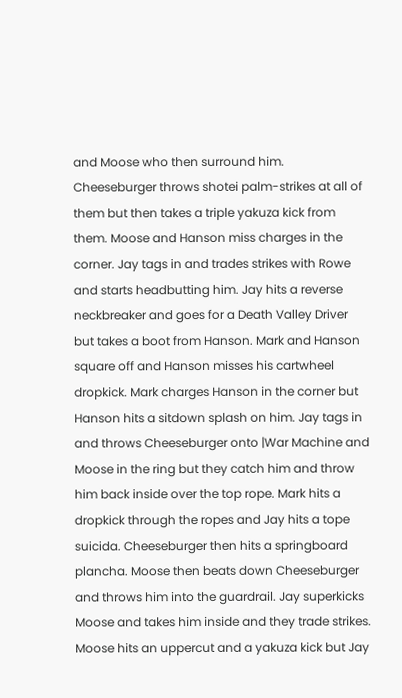and Moose who then surround him. Cheeseburger throws shotei palm-strikes at all of them but then takes a triple yakuza kick from them. Moose and Hanson miss charges in the corner. Jay tags in and trades strikes with Rowe and starts headbutting him. Jay hits a reverse neckbreaker and goes for a Death Valley Driver but takes a boot from Hanson. Mark and Hanson square off and Hanson misses his cartwheel dropkick. Mark charges Hanson in the corner but Hanson hits a sitdown splash on him. Jay tags in and throws Cheeseburger onto |War Machine and Moose in the ring but they catch him and throw him back inside over the top rope. Mark hits a dropkick through the ropes and Jay hits a tope suicida. Cheeseburger then hits a springboard plancha. Moose then beats down Cheeseburger and throws him into the guardrail. Jay superkicks Moose and takes him inside and they trade strikes. Moose hits an uppercut and a yakuza kick but Jay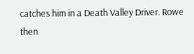catches him in a Death Valley Driver. Rowe then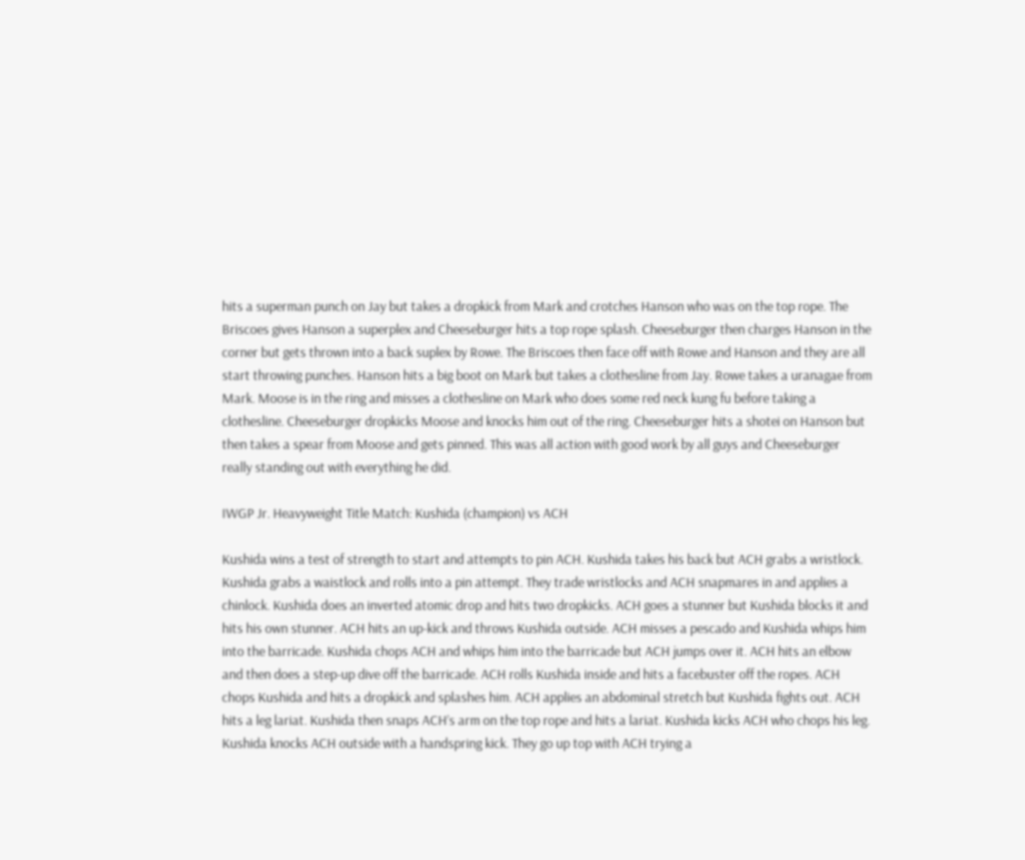hits a superman punch on Jay but takes a dropkick from Mark and crotches Hanson who was on the top rope. The Briscoes gives Hanson a superplex and Cheeseburger hits a top rope splash. Cheeseburger then charges Hanson in the corner but gets thrown into a back suplex by Rowe. The Briscoes then face off with Rowe and Hanson and they are all start throwing punches. Hanson hits a big boot on Mark but takes a clothesline from Jay. Rowe takes a uranagae from Mark. Moose is in the ring and misses a clothesline on Mark who does some red neck kung fu before taking a clothesline. Cheeseburger dropkicks Moose and knocks him out of the ring. Cheeseburger hits a shotei on Hanson but then takes a spear from Moose and gets pinned. This was all action with good work by all guys and Cheeseburger really standing out with everything he did.

IWGP Jr. Heavyweight Title Match: Kushida (champion) vs ACH

Kushida wins a test of strength to start and attempts to pin ACH. Kushida takes his back but ACH grabs a wristlock. Kushida grabs a waistlock and rolls into a pin attempt. They trade wristlocks and ACH snapmares in and applies a chinlock. Kushida does an inverted atomic drop and hits two dropkicks. ACH goes a stunner but Kushida blocks it and hits his own stunner. ACH hits an up-kick and throws Kushida outside. ACH misses a pescado and Kushida whips him into the barricade. Kushida chops ACH and whips him into the barricade but ACH jumps over it. ACH hits an elbow and then does a step-up dive off the barricade. ACH rolls Kushida inside and hits a facebuster off the ropes. ACH chops Kushida and hits a dropkick and splashes him. ACH applies an abdominal stretch but Kushida fights out. ACH hits a leg lariat. Kushida then snaps ACH’s arm on the top rope and hits a lariat. Kushida kicks ACH who chops his leg. Kushida knocks ACH outside with a handspring kick. They go up top with ACH trying a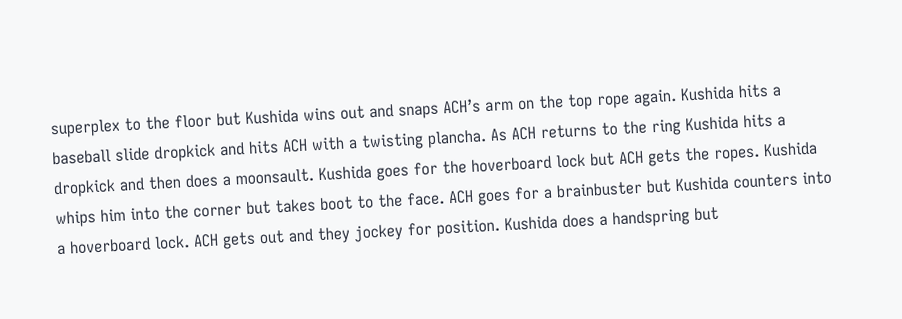superplex to the floor but Kushida wins out and snaps ACH’s arm on the top rope again. Kushida hits a baseball slide dropkick and hits ACH with a twisting plancha. As ACH returns to the ring Kushida hits a dropkick and then does a moonsault. Kushida goes for the hoverboard lock but ACH gets the ropes. Kushida whips him into the corner but takes boot to the face. ACH goes for a brainbuster but Kushida counters into a hoverboard lock. ACH gets out and they jockey for position. Kushida does a handspring but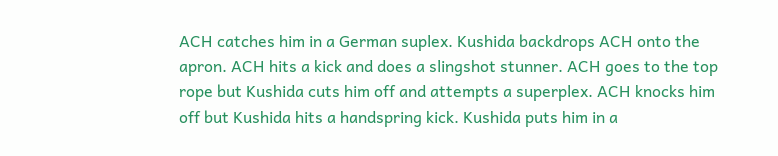ACH catches him in a German suplex. Kushida backdrops ACH onto the apron. ACH hits a kick and does a slingshot stunner. ACH goes to the top rope but Kushida cuts him off and attempts a superplex. ACH knocks him off but Kushida hits a handspring kick. Kushida puts him in a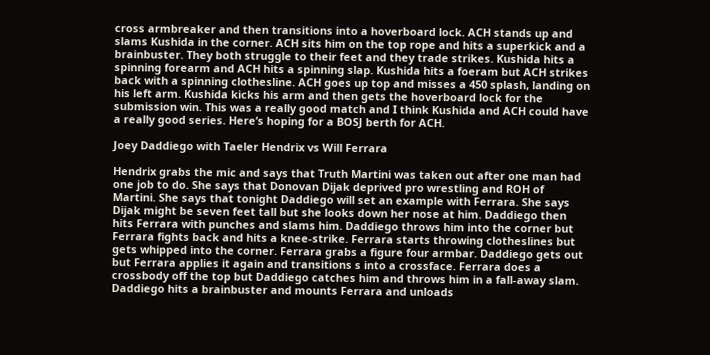cross armbreaker and then transitions into a hoverboard lock. ACH stands up and slams Kushida in the corner. ACH sits him on the top rope and hits a superkick and a brainbuster. They both struggle to their feet and they trade strikes. Kushida hits a spinning forearm and ACH hits a spinning slap. Kushida hits a foeram but ACH strikes back with a spinning clothesline. ACH goes up top and misses a 450 splash, landing on his left arm. Kushida kicks his arm and then gets the hoverboard lock for the submission win. This was a really good match and I think Kushida and ACH could have a really good series. Here’s hoping for a BOSJ berth for ACH.

Joey Daddiego with Taeler Hendrix vs Will Ferrara

Hendrix grabs the mic and says that Truth Martini was taken out after one man had one job to do. She says that Donovan Dijak deprived pro wrestling and ROH of Martini. She says that tonight Daddiego will set an example with Ferrara. She says Dijak might be seven feet tall but she looks down her nose at him. Daddiego then hits Ferrara with punches and slams him. Daddiego throws him into the corner but Ferrara fights back and hits a knee-strike. Ferrara starts throwing clotheslines but gets whipped into the corner. Ferrara grabs a figure four armbar. Daddiego gets out but Ferrara applies it again and transitions s into a crossface. Ferrara does a crossbody off the top but Daddiego catches him and throws him in a fall-away slam. Daddiego hits a brainbuster and mounts Ferrara and unloads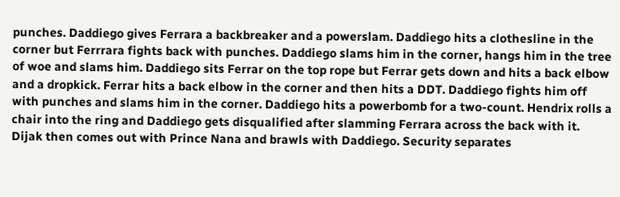punches. Daddiego gives Ferrara a backbreaker and a powerslam. Daddiego hits a clothesline in the corner but Ferrrara fights back with punches. Daddiego slams him in the corner, hangs him in the tree of woe and slams him. Daddiego sits Ferrar on the top rope but Ferrar gets down and hits a back elbow and a dropkick. Ferrar hits a back elbow in the corner and then hits a DDT. Daddiego fights him off with punches and slams him in the corner. Daddiego hits a powerbomb for a two-count. Hendrix rolls a chair into the ring and Daddiego gets disqualified after slamming Ferrara across the back with it. Dijak then comes out with Prince Nana and brawls with Daddiego. Security separates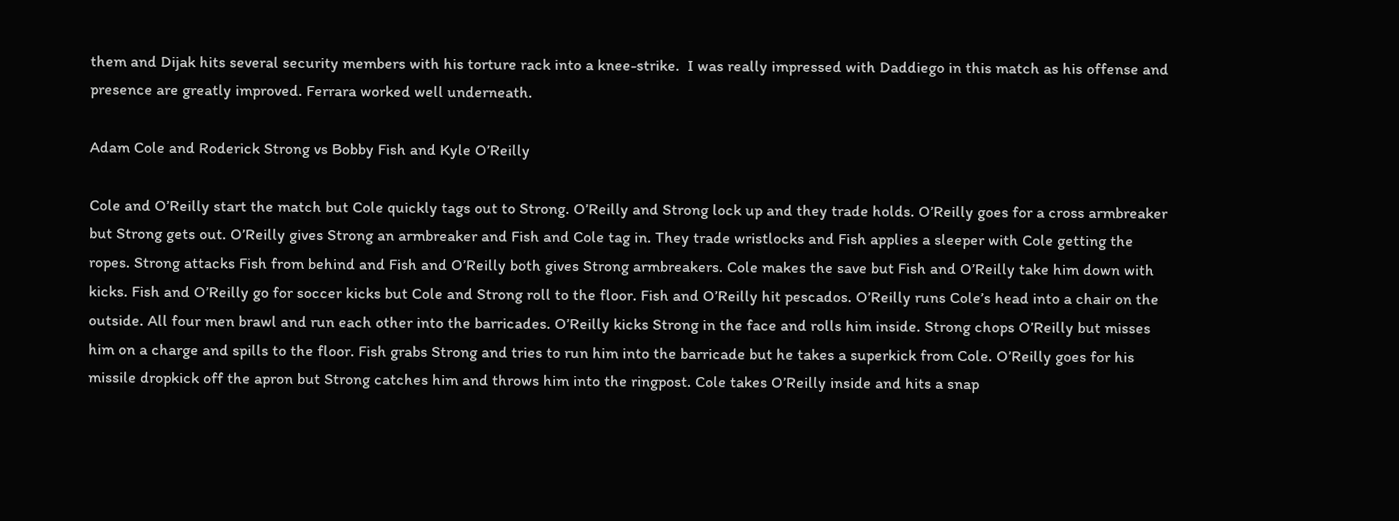them and Dijak hits several security members with his torture rack into a knee-strike.  I was really impressed with Daddiego in this match as his offense and presence are greatly improved. Ferrara worked well underneath.

Adam Cole and Roderick Strong vs Bobby Fish and Kyle O’Reilly

Cole and O’Reilly start the match but Cole quickly tags out to Strong. O’Reilly and Strong lock up and they trade holds. O’Reilly goes for a cross armbreaker but Strong gets out. O’Reilly gives Strong an armbreaker and Fish and Cole tag in. They trade wristlocks and Fish applies a sleeper with Cole getting the ropes. Strong attacks Fish from behind and Fish and O’Reilly both gives Strong armbreakers. Cole makes the save but Fish and O’Reilly take him down with kicks. Fish and O’Reilly go for soccer kicks but Cole and Strong roll to the floor. Fish and O’Reilly hit pescados. O’Reilly runs Cole’s head into a chair on the outside. All four men brawl and run each other into the barricades. O’Reilly kicks Strong in the face and rolls him inside. Strong chops O’Reilly but misses him on a charge and spills to the floor. Fish grabs Strong and tries to run him into the barricade but he takes a superkick from Cole. O’Reilly goes for his missile dropkick off the apron but Strong catches him and throws him into the ringpost. Cole takes O’Reilly inside and hits a snap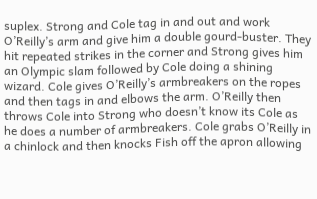suplex. Strong and Cole tag in and out and work O’Reilly’s arm and give him a double gourd-buster. They hit repeated strikes in the corner and Strong gives him an Olympic slam followed by Cole doing a shining wizard. Cole gives O’Reilly’s armbreakers on the ropes and then tags in and elbows the arm. O’Reilly then throws Cole into Strong who doesn’t know its Cole as he does a number of armbreakers. Cole grabs O’Reilly in a chinlock and then knocks Fish off the apron allowing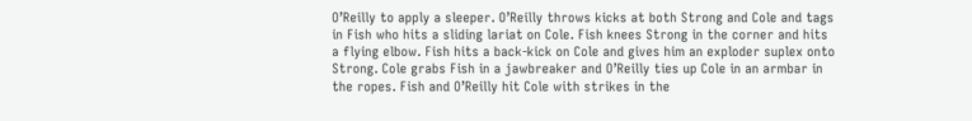O’Reilly to apply a sleeper. O’Reilly throws kicks at both Strong and Cole and tags in Fish who hits a sliding lariat on Cole. Fish knees Strong in the corner and hits a flying elbow. Fish hits a back-kick on Cole and gives him an exploder suplex onto Strong. Cole grabs Fish in a jawbreaker and O’Reilly ties up Cole in an armbar in the ropes. Fish and O’Reilly hit Cole with strikes in the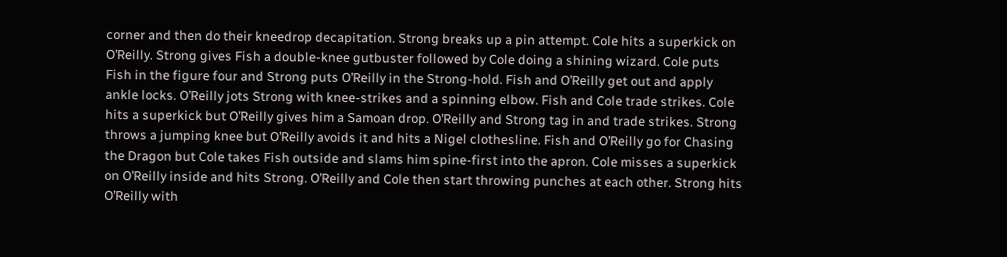corner and then do their kneedrop decapitation. Strong breaks up a pin attempt. Cole hits a superkick on O’Reilly. Strong gives Fish a double-knee gutbuster followed by Cole doing a shining wizard. Cole puts Fish in the figure four and Strong puts O’Reilly in the Strong-hold. Fish and O’Reilly get out and apply ankle locks. O’Reilly jots Strong with knee-strikes and a spinning elbow. Fish and Cole trade strikes. Cole hits a superkick but O’Reilly gives him a Samoan drop. O’Reilly and Strong tag in and trade strikes. Strong throws a jumping knee but O’Reilly avoids it and hits a Nigel clothesline. Fish and O’Reilly go for Chasing the Dragon but Cole takes Fish outside and slams him spine-first into the apron. Cole misses a superkick on O’Reilly inside and hits Strong. O’Reilly and Cole then start throwing punches at each other. Strong hits O’Reilly with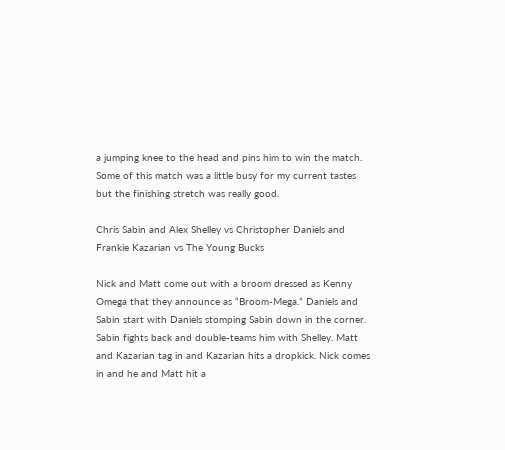a jumping knee to the head and pins him to win the match. Some of this match was a little busy for my current tastes but the finishing stretch was really good.

Chris Sabin and Alex Shelley vs Christopher Daniels and Frankie Kazarian vs The Young Bucks

Nick and Matt come out with a broom dressed as Kenny Omega that they announce as “Broom-Mega.” Daniels and Sabin start with Daniels stomping Sabin down in the corner. Sabin fights back and double-teams him with Shelley. Matt and Kazarian tag in and Kazarian hits a dropkick. Nick comes in and he and Matt hit a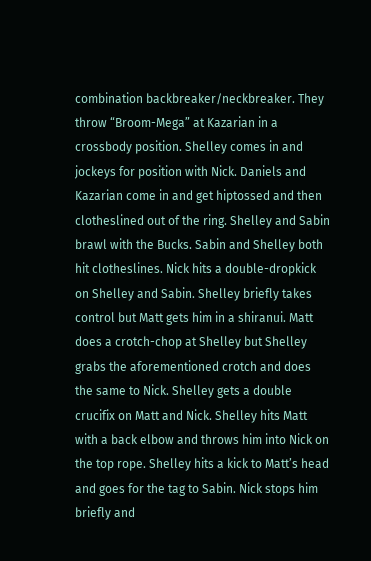combination backbreaker/neckbreaker. They throw “Broom-Mega” at Kazarian in a crossbody position. Shelley comes in and jockeys for position with Nick. Daniels and Kazarian come in and get hiptossed and then clotheslined out of the ring. Shelley and Sabin brawl with the Bucks. Sabin and Shelley both hit clotheslines. Nick hits a double-dropkick on Shelley and Sabin. Shelley briefly takes control but Matt gets him in a shiranui. Matt does a crotch-chop at Shelley but Shelley grabs the aforementioned crotch and does the same to Nick. Shelley gets a double crucifix on Matt and Nick. Shelley hits Matt with a back elbow and throws him into Nick on the top rope. Shelley hits a kick to Matt’s head and goes for the tag to Sabin. Nick stops him briefly and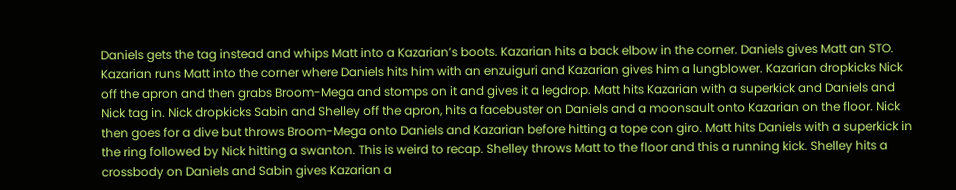Daniels gets the tag instead and whips Matt into a Kazarian’s boots. Kazarian hits a back elbow in the corner. Daniels gives Matt an STO. Kazarian runs Matt into the corner where Daniels hits him with an enzuiguri and Kazarian gives him a lungblower. Kazarian dropkicks Nick off the apron and then grabs Broom-Mega and stomps on it and gives it a legdrop. Matt hits Kazarian with a superkick and Daniels and Nick tag in. Nick dropkicks Sabin and Shelley off the apron, hits a facebuster on Daniels and a moonsault onto Kazarian on the floor. Nick then goes for a dive but throws Broom-Mega onto Daniels and Kazarian before hitting a tope con giro. Matt hits Daniels with a superkick in the ring followed by Nick hitting a swanton. This is weird to recap. Shelley throws Matt to the floor and this a running kick. Shelley hits a crossbody on Daniels and Sabin gives Kazarian a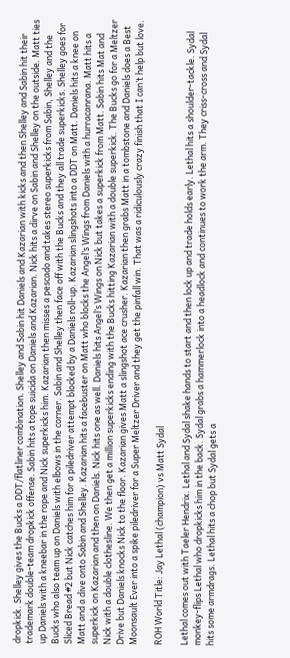dropkick. Shelley gives the Bucks a DDT/flatliner combination. Shelley and Sabin hit Daniels and Kazarian with kicks and then Shelley and Sabin hit their trademark double-team dropkick offense. Sabin hits a tope suicida on Daniels and Kazarian. Nick hits a dirve on Sabin and Shelley on the outside. Matt ties up Daniels with a kneebar in the rope and Nick superkicks him. Kazarian then misses a pescado and takes stereo superkicks from Sabin, Shelley and the Bucks who also team up on Daniels with elbows in the corner. Sabin and Shelley then face off with the Bucks and they all trade superkicks. Shelley goes for Sliced Bread #2 but Nick catches him for a piledriver attempt blocked by a Daniels roll-up. Kazarian slingshots into a DDT on Matt. Daniels hits a knee on Matt and a dive onto Sabin and Shelley. Kazarian hits a facebuster on Matt who blocks the Angel’s Wings from Daniels with a hurracanrana. Matt hits a superkick on Kazarian and then on Daniels. Nick hits one as well. Daniels hits Angel’s Wings on Nick but takes a superkick from Matt. Sabin hits Mat and Nick with a double clothesline. We then get a million superkicks ending with the Bucks hitting Kazarian with a double superkick. The Bucks go for a Meltzer Drive but Daniels knocks Nick to the floor. Kazarian gives Matt a slingshot ace crusher. Kazarian then grabs Matt in a tombstone and Daniels does a Best Moonsault Ever into a spike piledriver for a Super Meltzer Driver and they get the pinfall win. That was a ridiculously crazy finish that I can’t help but love.

ROH World Title: Jay Lethal (champion) vs Matt Sydal

Lethal comes out with Taeler Hendrix. Lethal and Sydal shake hands to start and then lock up and trade holds early. Lethal hits a shoulder-tackle. Sydal monkey-flips Lethal who dropkicks him in the back. Sydal grabs a hammerlock into a headlock and continues to work the arm. They criss-cross and Sydal hits some armdrags. Lethal hits a chop but Sydal gets a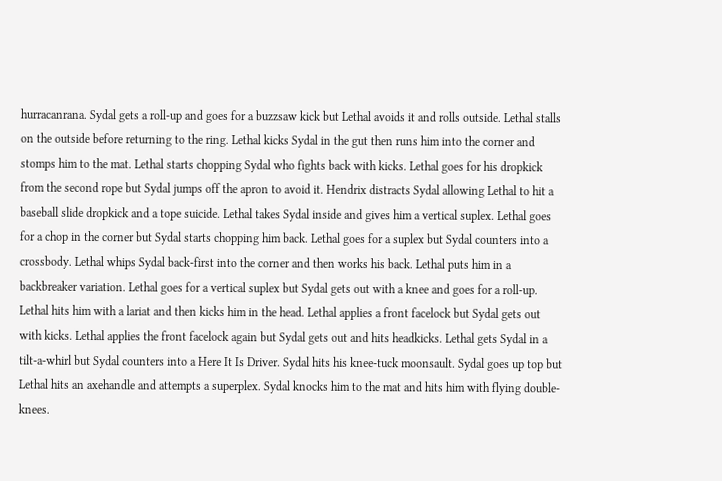hurracanrana. Sydal gets a roll-up and goes for a buzzsaw kick but Lethal avoids it and rolls outside. Lethal stalls on the outside before returning to the ring. Lethal kicks Sydal in the gut then runs him into the corner and stomps him to the mat. Lethal starts chopping Sydal who fights back with kicks. Lethal goes for his dropkick from the second rope but Sydal jumps off the apron to avoid it. Hendrix distracts Sydal allowing Lethal to hit a baseball slide dropkick and a tope suicide. Lethal takes Sydal inside and gives him a vertical suplex. Lethal goes for a chop in the corner but Sydal starts chopping him back. Lethal goes for a suplex but Sydal counters into a crossbody. Lethal whips Sydal back-first into the corner and then works his back. Lethal puts him in a backbreaker variation. Lethal goes for a vertical suplex but Sydal gets out with a knee and goes for a roll-up. Lethal hits him with a lariat and then kicks him in the head. Lethal applies a front facelock but Sydal gets out with kicks. Lethal applies the front facelock again but Sydal gets out and hits headkicks. Lethal gets Sydal in a tilt-a-whirl but Sydal counters into a Here It Is Driver. Sydal hits his knee-tuck moonsault. Sydal goes up top but Lethal hits an axehandle and attempts a superplex. Sydal knocks him to the mat and hits him with flying double-knees.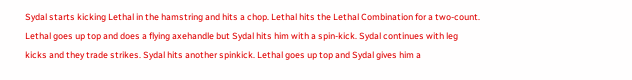Sydal starts kicking Lethal in the hamstring and hits a chop. Lethal hits the Lethal Combination for a two-count. Lethal goes up top and does a flying axehandle but Sydal hits him with a spin-kick. Sydal continues with leg kicks and they trade strikes. Sydal hits another spinkick. Lethal goes up top and Sydal gives him a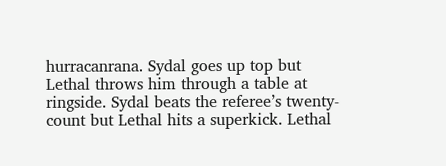hurracanrana. Sydal goes up top but Lethal throws him through a table at ringside. Sydal beats the referee’s twenty-count but Lethal hits a superkick. Lethal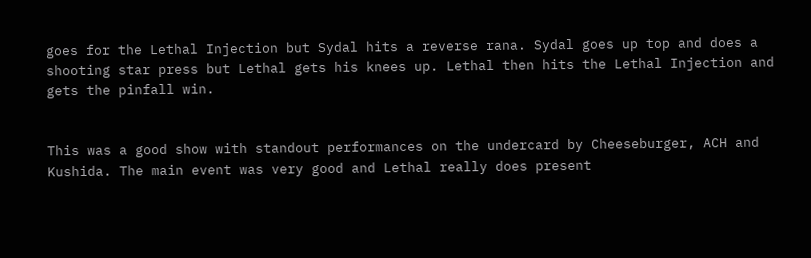goes for the Lethal Injection but Sydal hits a reverse rana. Sydal goes up top and does a shooting star press but Lethal gets his knees up. Lethal then hits the Lethal Injection and gets the pinfall win.


This was a good show with standout performances on the undercard by Cheeseburger, ACH and Kushida. The main event was very good and Lethal really does present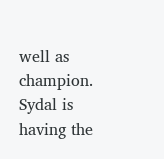well as champion. Sydal is having the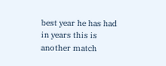best year he has had in years this is another match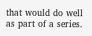that would do well as part of a series.